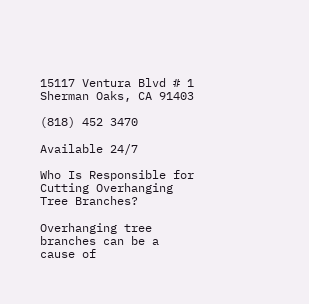15117 Ventura Blvd # 1 Sherman Oaks, CA 91403

(818) 452 3470

Available 24/7

Who Is Responsible for Cutting Overhanging Tree Branches?

Overhanging tree branches can be a cause of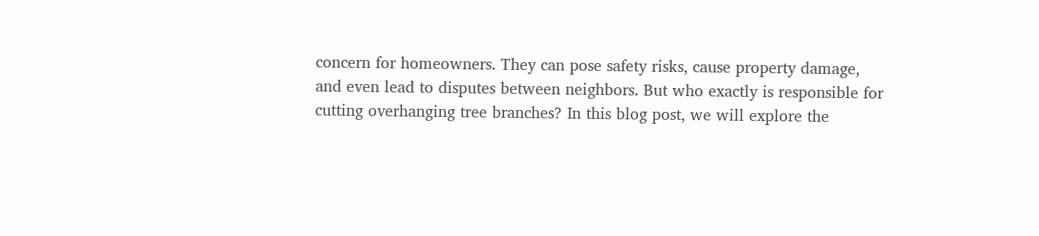concern for homeowners. They can pose safety risks, cause property damage, and even lead to disputes between neighbors. But who exactly is responsible for cutting overhanging tree branches? In this blog post, we will explore the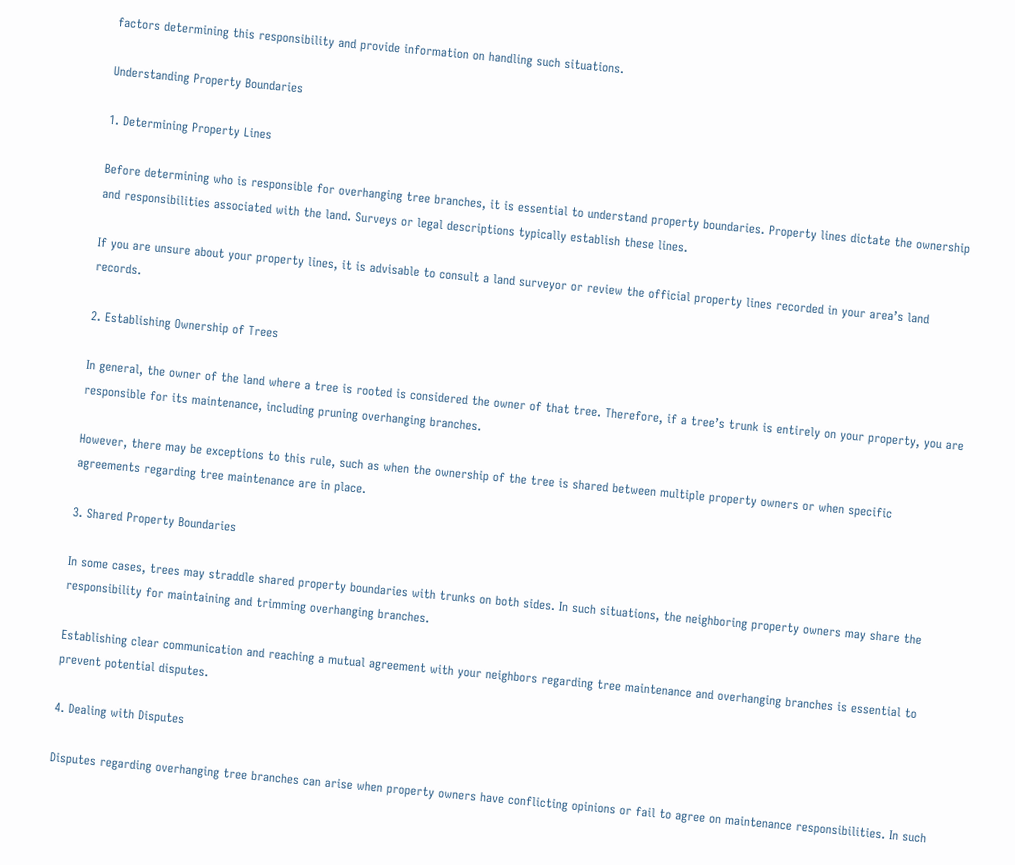factors determining this responsibility and provide information on handling such situations.

Understanding Property Boundaries

1. Determining Property Lines

Before determining who is responsible for overhanging tree branches, it is essential to understand property boundaries. Property lines dictate the ownership and responsibilities associated with the land. Surveys or legal descriptions typically establish these lines.

If you are unsure about your property lines, it is advisable to consult a land surveyor or review the official property lines recorded in your area’s land records.

2. Establishing Ownership of Trees

In general, the owner of the land where a tree is rooted is considered the owner of that tree. Therefore, if a tree’s trunk is entirely on your property, you are responsible for its maintenance, including pruning overhanging branches.

However, there may be exceptions to this rule, such as when the ownership of the tree is shared between multiple property owners or when specific agreements regarding tree maintenance are in place.

3. Shared Property Boundaries

In some cases, trees may straddle shared property boundaries with trunks on both sides. In such situations, the neighboring property owners may share the responsibility for maintaining and trimming overhanging branches.

Establishing clear communication and reaching a mutual agreement with your neighbors regarding tree maintenance and overhanging branches is essential to prevent potential disputes.

4. Dealing with Disputes

Disputes regarding overhanging tree branches can arise when property owners have conflicting opinions or fail to agree on maintenance responsibilities. In such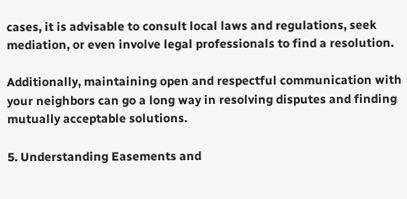cases, it is advisable to consult local laws and regulations, seek mediation, or even involve legal professionals to find a resolution.

Additionally, maintaining open and respectful communication with your neighbors can go a long way in resolving disputes and finding mutually acceptable solutions.

5. Understanding Easements and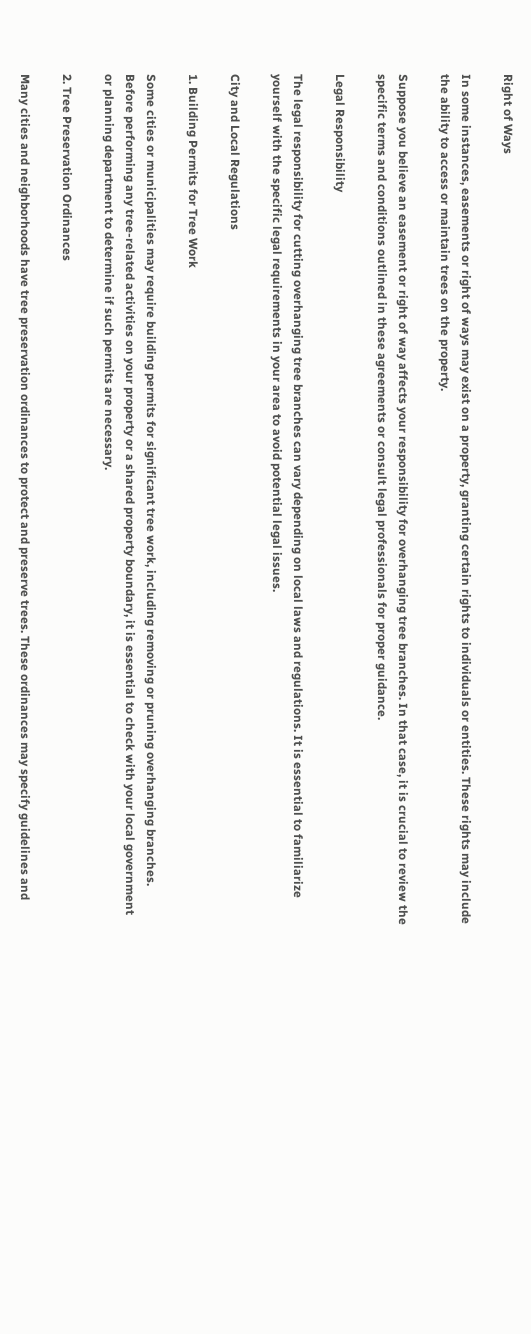Right of Ways

In some instances, easements or right of ways may exist on a property, granting certain rights to individuals or entities. These rights may include the ability to access or maintain trees on the property.

Suppose you believe an easement or right of way affects your responsibility for overhanging tree branches. In that case, it is crucial to review the specific terms and conditions outlined in these agreements or consult legal professionals for proper guidance.

Legal Responsibility

The legal responsibility for cutting overhanging tree branches can vary depending on local laws and regulations. It is essential to familiarize yourself with the specific legal requirements in your area to avoid potential legal issues.

City and Local Regulations

1. Building Permits for Tree Work

Some cities or municipalities may require building permits for significant tree work, including removing or pruning overhanging branches. Before performing any tree-related activities on your property or a shared property boundary, it is essential to check with your local government or planning department to determine if such permits are necessary.

2. Tree Preservation Ordinances

Many cities and neighborhoods have tree preservation ordinances to protect and preserve trees. These ordinances may specify guidelines and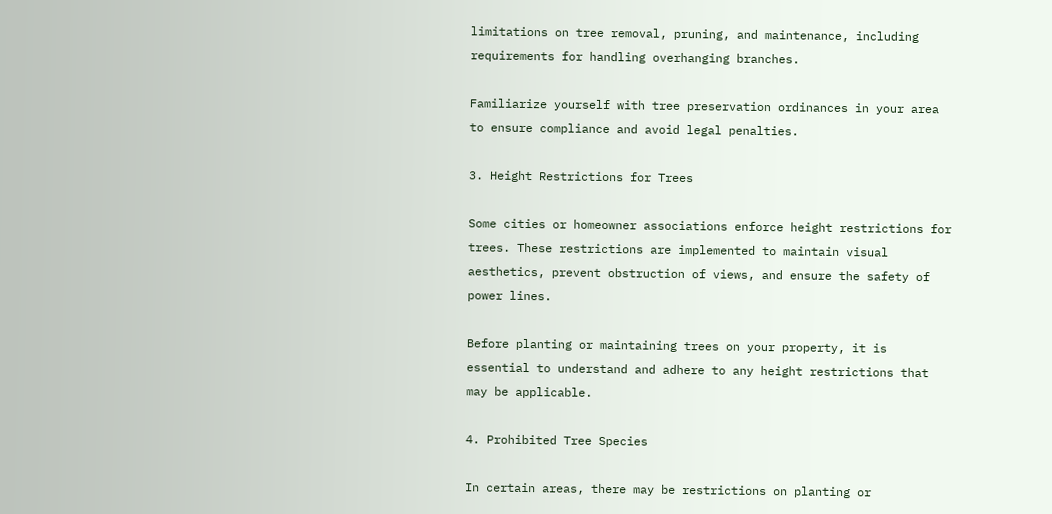limitations on tree removal, pruning, and maintenance, including requirements for handling overhanging branches.

Familiarize yourself with tree preservation ordinances in your area to ensure compliance and avoid legal penalties.

3. Height Restrictions for Trees

Some cities or homeowner associations enforce height restrictions for trees. These restrictions are implemented to maintain visual aesthetics, prevent obstruction of views, and ensure the safety of power lines.

Before planting or maintaining trees on your property, it is essential to understand and adhere to any height restrictions that may be applicable.

4. Prohibited Tree Species

In certain areas, there may be restrictions on planting or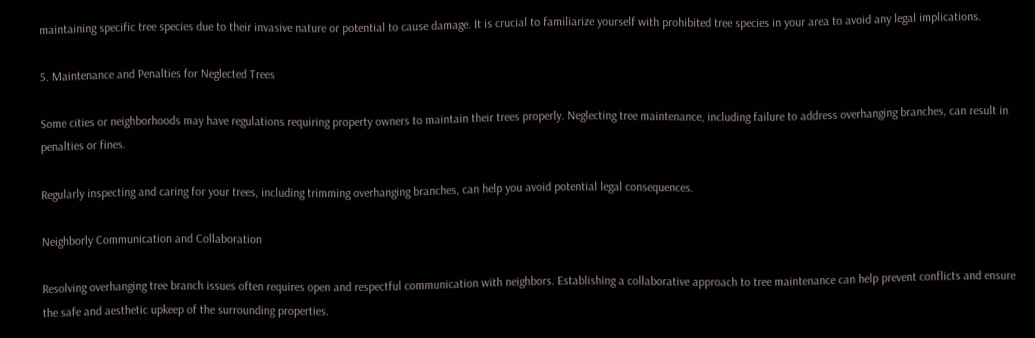maintaining specific tree species due to their invasive nature or potential to cause damage. It is crucial to familiarize yourself with prohibited tree species in your area to avoid any legal implications.

5. Maintenance and Penalties for Neglected Trees

Some cities or neighborhoods may have regulations requiring property owners to maintain their trees properly. Neglecting tree maintenance, including failure to address overhanging branches, can result in penalties or fines.

Regularly inspecting and caring for your trees, including trimming overhanging branches, can help you avoid potential legal consequences.

Neighborly Communication and Collaboration

Resolving overhanging tree branch issues often requires open and respectful communication with neighbors. Establishing a collaborative approach to tree maintenance can help prevent conflicts and ensure the safe and aesthetic upkeep of the surrounding properties.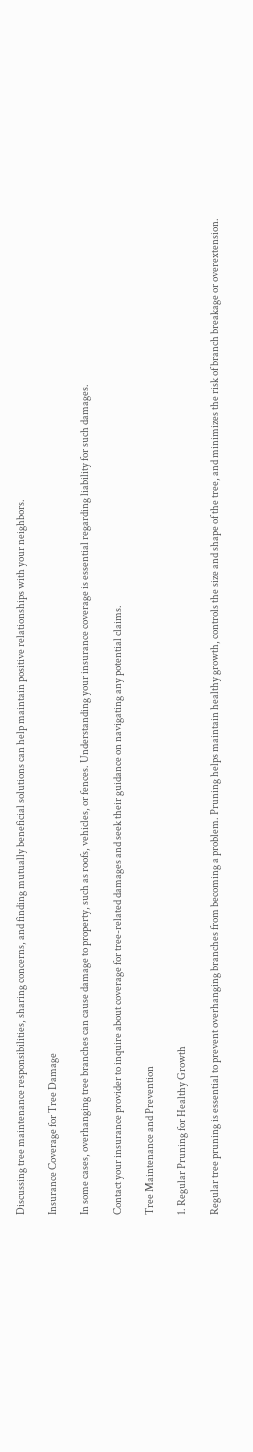Discussing tree maintenance responsibilities, sharing concerns, and finding mutually beneficial solutions can help maintain positive relationships with your neighbors.

Insurance Coverage for Tree Damage

In some cases, overhanging tree branches can cause damage to property, such as roofs, vehicles, or fences. Understanding your insurance coverage is essential regarding liability for such damages.

Contact your insurance provider to inquire about coverage for tree-related damages and seek their guidance on navigating any potential claims.

Tree Maintenance and Prevention

1. Regular Pruning for Healthy Growth

Regular tree pruning is essential to prevent overhanging branches from becoming a problem. Pruning helps maintain healthy growth, controls the size and shape of the tree, and minimizes the risk of branch breakage or overextension.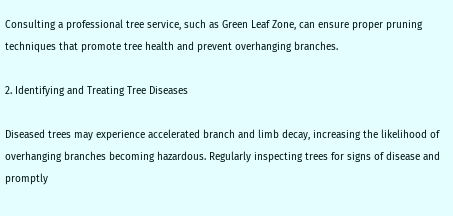Consulting a professional tree service, such as Green Leaf Zone, can ensure proper pruning techniques that promote tree health and prevent overhanging branches.

2. Identifying and Treating Tree Diseases

Diseased trees may experience accelerated branch and limb decay, increasing the likelihood of overhanging branches becoming hazardous. Regularly inspecting trees for signs of disease and promptly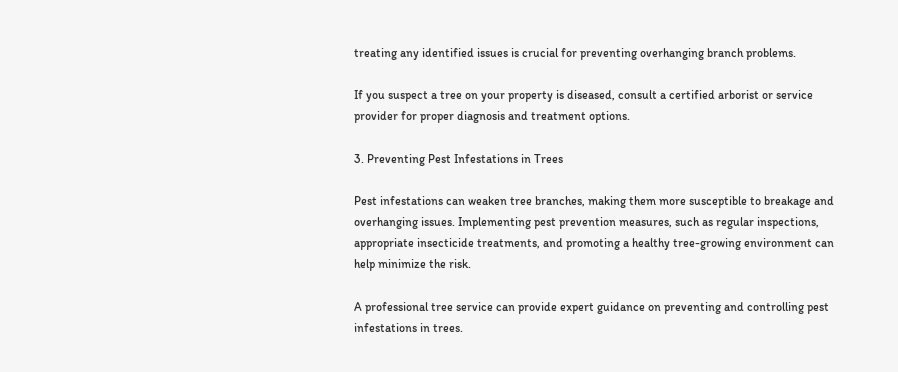treating any identified issues is crucial for preventing overhanging branch problems.

If you suspect a tree on your property is diseased, consult a certified arborist or service provider for proper diagnosis and treatment options.

3. Preventing Pest Infestations in Trees

Pest infestations can weaken tree branches, making them more susceptible to breakage and overhanging issues. Implementing pest prevention measures, such as regular inspections, appropriate insecticide treatments, and promoting a healthy tree-growing environment can help minimize the risk.

A professional tree service can provide expert guidance on preventing and controlling pest infestations in trees.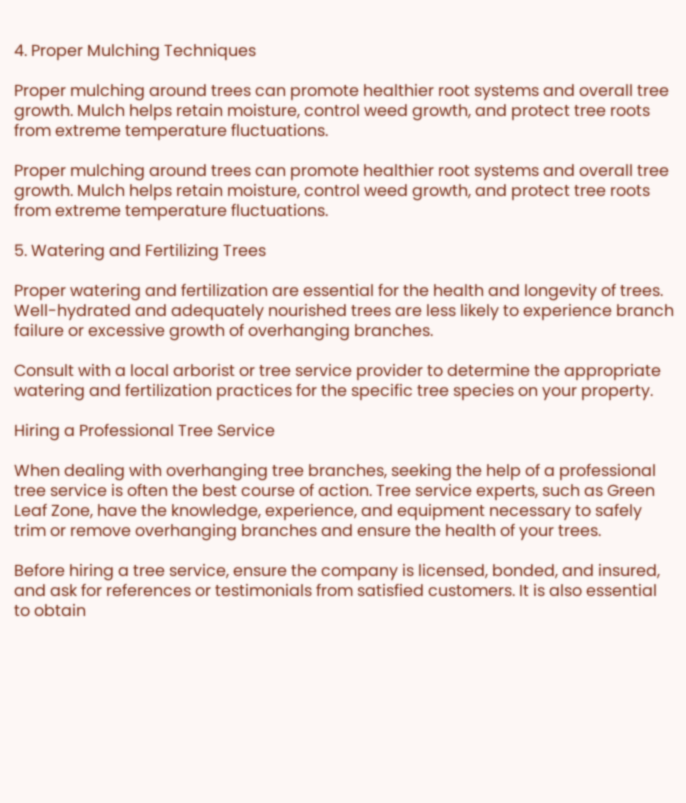4. Proper Mulching Techniques

Proper mulching around trees can promote healthier root systems and overall tree growth. Mulch helps retain moisture, control weed growth, and protect tree roots from extreme temperature fluctuations.

Proper mulching around trees can promote healthier root systems and overall tree growth. Mulch helps retain moisture, control weed growth, and protect tree roots from extreme temperature fluctuations.

5. Watering and Fertilizing Trees

Proper watering and fertilization are essential for the health and longevity of trees. Well-hydrated and adequately nourished trees are less likely to experience branch failure or excessive growth of overhanging branches.

Consult with a local arborist or tree service provider to determine the appropriate watering and fertilization practices for the specific tree species on your property.

Hiring a Professional Tree Service

When dealing with overhanging tree branches, seeking the help of a professional tree service is often the best course of action. Tree service experts, such as Green Leaf Zone, have the knowledge, experience, and equipment necessary to safely trim or remove overhanging branches and ensure the health of your trees.

Before hiring a tree service, ensure the company is licensed, bonded, and insured, and ask for references or testimonials from satisfied customers. It is also essential to obtain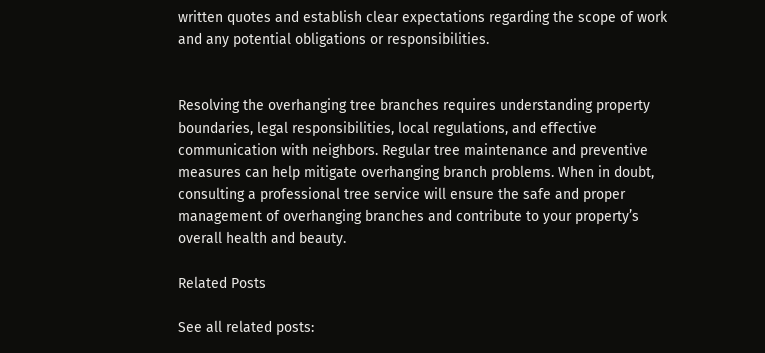written quotes and establish clear expectations regarding the scope of work and any potential obligations or responsibilities.


Resolving the overhanging tree branches requires understanding property boundaries, legal responsibilities, local regulations, and effective communication with neighbors. Regular tree maintenance and preventive measures can help mitigate overhanging branch problems. When in doubt, consulting a professional tree service will ensure the safe and proper management of overhanging branches and contribute to your property’s overall health and beauty.

Related Posts

See all related posts: